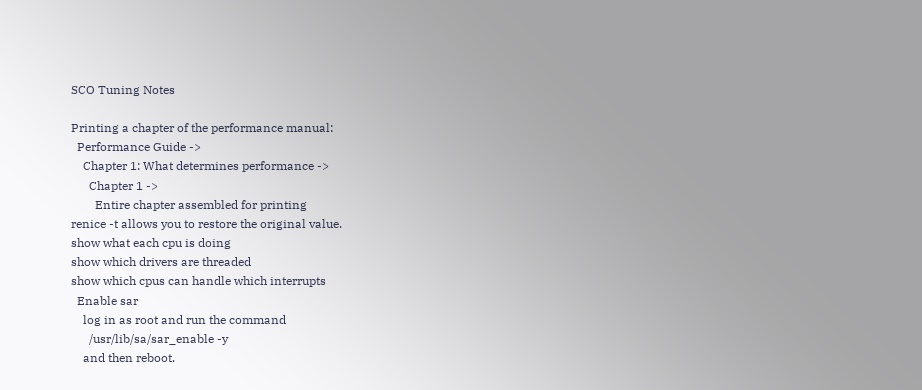SCO Tuning Notes

Printing a chapter of the performance manual:
  Performance Guide ->
    Chapter 1: What determines performance ->
      Chapter 1 ->
        Entire chapter assembled for printing
renice -t allows you to restore the original value.
show what each cpu is doing
show which drivers are threaded
show which cpus can handle which interrupts
  Enable sar
    log in as root and run the command
      /usr/lib/sa/sar_enable -y
    and then reboot.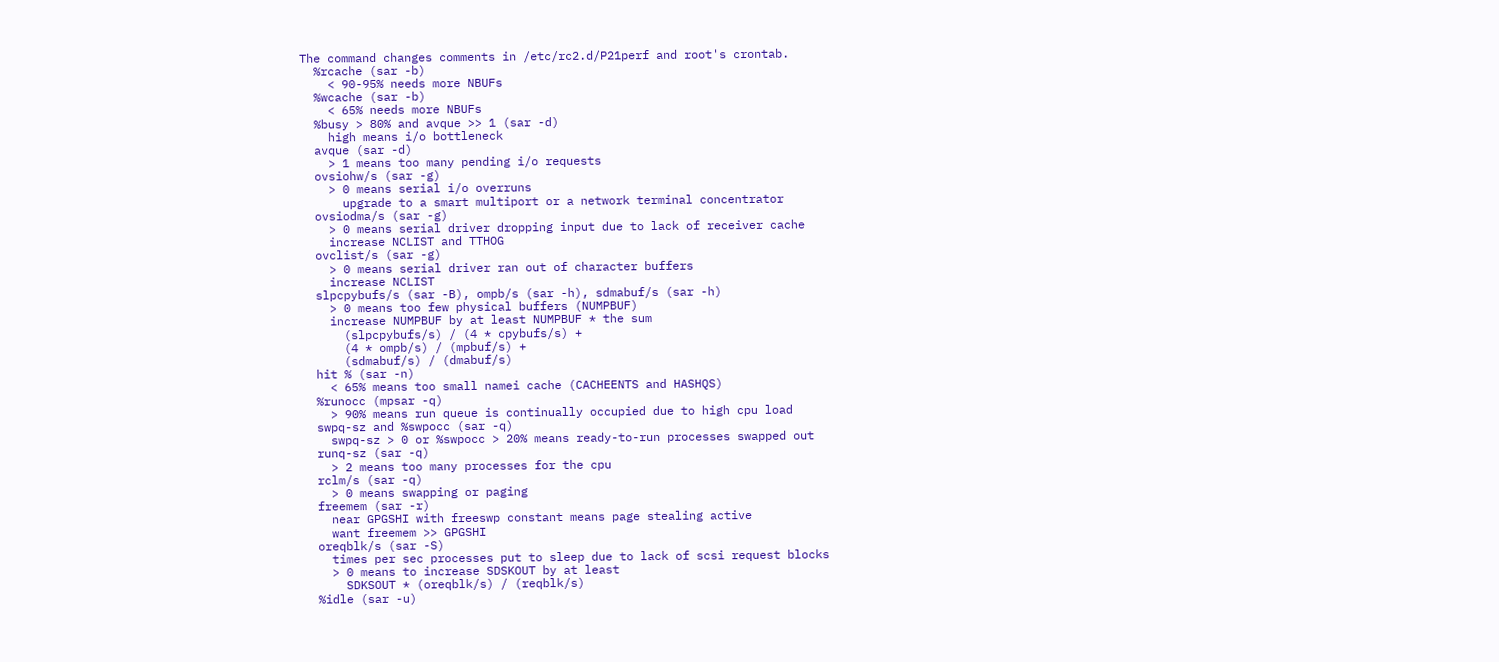The command changes comments in /etc/rc2.d/P21perf and root's crontab.
  %rcache (sar -b)
    < 90-95% needs more NBUFs
  %wcache (sar -b)
    < 65% needs more NBUFs
  %busy > 80% and avque >> 1 (sar -d)
    high means i/o bottleneck
  avque (sar -d)
    > 1 means too many pending i/o requests
  ovsiohw/s (sar -g)
    > 0 means serial i/o overruns
      upgrade to a smart multiport or a network terminal concentrator
  ovsiodma/s (sar -g)
    > 0 means serial driver dropping input due to lack of receiver cache
    increase NCLIST and TTHOG
  ovclist/s (sar -g)
    > 0 means serial driver ran out of character buffers
    increase NCLIST
  slpcpybufs/s (sar -B), ompb/s (sar -h), sdmabuf/s (sar -h)
    > 0 means too few physical buffers (NUMPBUF)
    increase NUMPBUF by at least NUMPBUF * the sum
      (slpcpybufs/s) / (4 * cpybufs/s) +
      (4 * ompb/s) / (mpbuf/s) +
      (sdmabuf/s) / (dmabuf/s)
  hit % (sar -n)
    < 65% means too small namei cache (CACHEENTS and HASHQS)
  %runocc (mpsar -q)
    > 90% means run queue is continually occupied due to high cpu load
  swpq-sz and %swpocc (sar -q)
    swpq-sz > 0 or %swpocc > 20% means ready-to-run processes swapped out
  runq-sz (sar -q)
    > 2 means too many processes for the cpu
  rclm/s (sar -q)
    > 0 means swapping or paging
  freemem (sar -r)
    near GPGSHI with freeswp constant means page stealing active
    want freemem >> GPGSHI
  oreqblk/s (sar -S)
    times per sec processes put to sleep due to lack of scsi request blocks
    > 0 means to increase SDSKOUT by at least
      SDKSOUT * (oreqblk/s) / (reqblk/s)
  %idle (sar -u)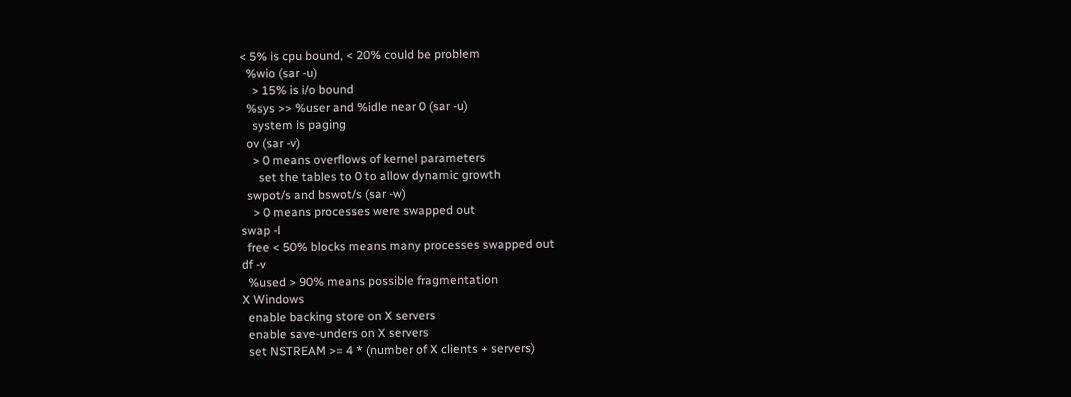< 5% is cpu bound, < 20% could be problem
  %wio (sar -u)
    > 15% is i/o bound
  %sys >> %user and %idle near 0 (sar -u)
    system is paging
  ov (sar -v)
    > 0 means overflows of kernel parameters
      set the tables to 0 to allow dynamic growth
  swpot/s and bswot/s (sar -w)
    > 0 means processes were swapped out
swap -l
  free < 50% blocks means many processes swapped out
df -v
  %used > 90% means possible fragmentation
X Windows
  enable backing store on X servers
  enable save-unders on X servers
  set NSTREAM >= 4 * (number of X clients + servers)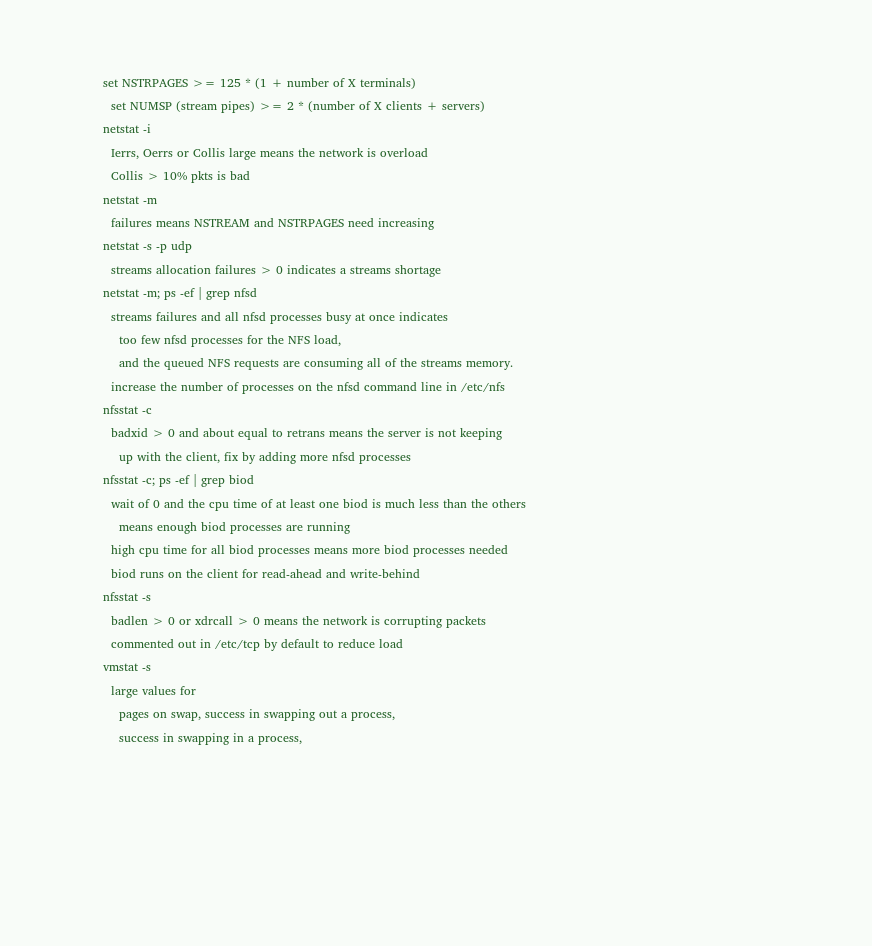set NSTRPAGES >= 125 * (1 + number of X terminals)
  set NUMSP (stream pipes) >= 2 * (number of X clients + servers)
netstat -i
  Ierrs, Oerrs or Collis large means the network is overload
  Collis > 10% pkts is bad
netstat -m
  failures means NSTREAM and NSTRPAGES need increasing
netstat -s -p udp
  streams allocation failures > 0 indicates a streams shortage
netstat -m; ps -ef | grep nfsd
  streams failures and all nfsd processes busy at once indicates
    too few nfsd processes for the NFS load,
    and the queued NFS requests are consuming all of the streams memory.
  increase the number of processes on the nfsd command line in /etc/nfs
nfsstat -c
  badxid > 0 and about equal to retrans means the server is not keeping
    up with the client, fix by adding more nfsd processes
nfsstat -c; ps -ef | grep biod
  wait of 0 and the cpu time of at least one biod is much less than the others
    means enough biod processes are running
  high cpu time for all biod processes means more biod processes needed
  biod runs on the client for read-ahead and write-behind
nfsstat -s
  badlen > 0 or xdrcall > 0 means the network is corrupting packets
  commented out in /etc/tcp by default to reduce load
vmstat -s
  large values for
    pages on swap, success in swapping out a process,
    success in swapping in a process,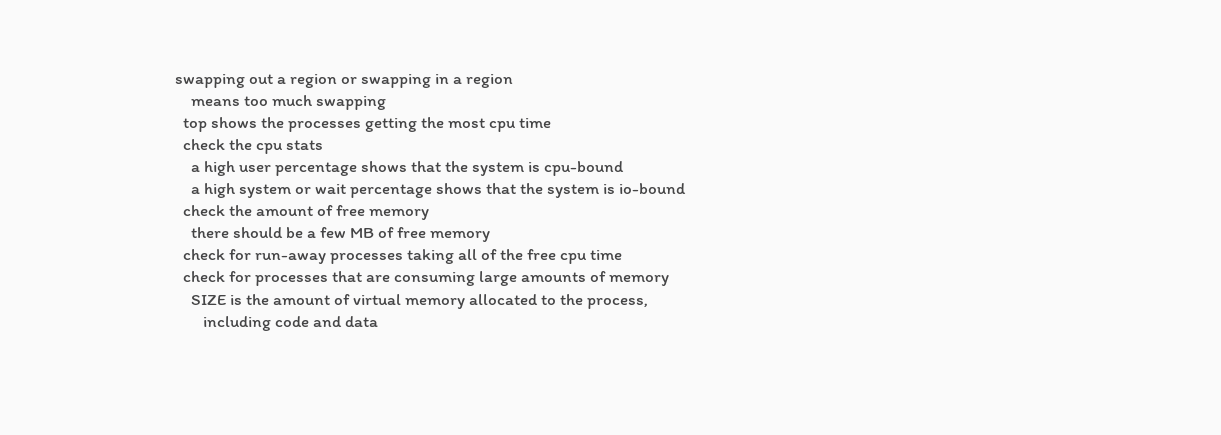swapping out a region or swapping in a region
    means too much swapping
  top shows the processes getting the most cpu time
  check the cpu stats
    a high user percentage shows that the system is cpu-bound
    a high system or wait percentage shows that the system is io-bound
  check the amount of free memory
    there should be a few MB of free memory
  check for run-away processes taking all of the free cpu time
  check for processes that are consuming large amounts of memory
    SIZE is the amount of virtual memory allocated to the process,
       including code and data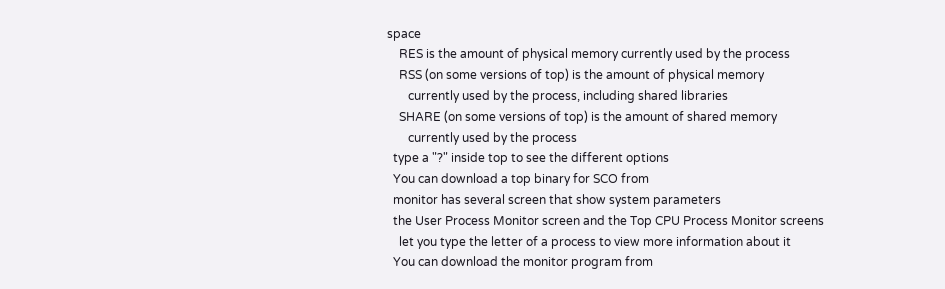space
    RES is the amount of physical memory currently used by the process
    RSS (on some versions of top) is the amount of physical memory
       currently used by the process, including shared libraries
    SHARE (on some versions of top) is the amount of shared memory
       currently used by the process
  type a "?" inside top to see the different options
  You can download a top binary for SCO from
  monitor has several screen that show system parameters
  the User Process Monitor screen and the Top CPU Process Monitor screens
    let you type the letter of a process to view more information about it
  You can download the monitor program from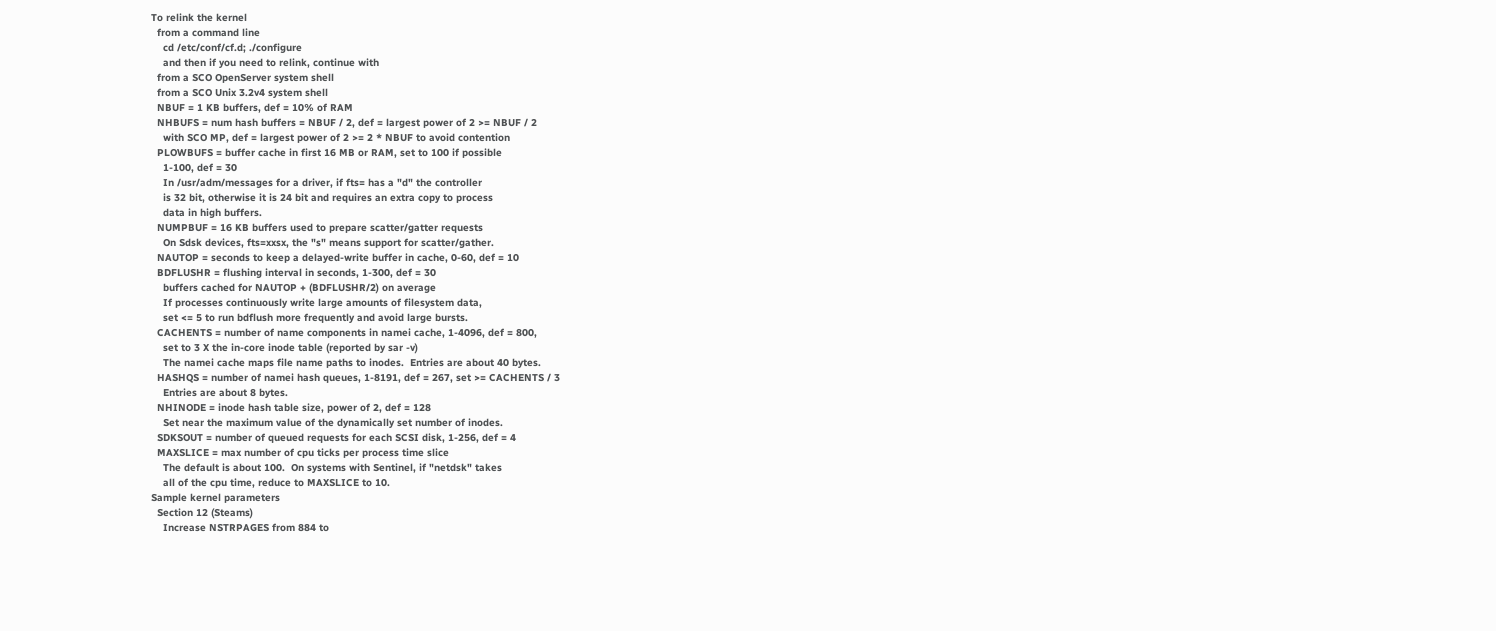To relink the kernel
  from a command line
    cd /etc/conf/cf.d; ./configure
    and then if you need to relink, continue with
  from a SCO OpenServer system shell
  from a SCO Unix 3.2v4 system shell
  NBUF = 1 KB buffers, def = 10% of RAM
  NHBUFS = num hash buffers = NBUF / 2, def = largest power of 2 >= NBUF / 2
    with SCO MP, def = largest power of 2 >= 2 * NBUF to avoid contention
  PLOWBUFS = buffer cache in first 16 MB or RAM, set to 100 if possible
    1-100, def = 30
    In /usr/adm/messages for a driver, if fts= has a "d" the controller
    is 32 bit, otherwise it is 24 bit and requires an extra copy to process
    data in high buffers.
  NUMPBUF = 16 KB buffers used to prepare scatter/gatter requests
    On Sdsk devices, fts=xxsx, the "s" means support for scatter/gather.
  NAUTOP = seconds to keep a delayed-write buffer in cache, 0-60, def = 10
  BDFLUSHR = flushing interval in seconds, 1-300, def = 30
    buffers cached for NAUTOP + (BDFLUSHR/2) on average
    If processes continuously write large amounts of filesystem data,
    set <= 5 to run bdflush more frequently and avoid large bursts.
  CACHENTS = number of name components in namei cache, 1-4096, def = 800,
    set to 3 X the in-core inode table (reported by sar -v)
    The namei cache maps file name paths to inodes.  Entries are about 40 bytes.
  HASHQS = number of namei hash queues, 1-8191, def = 267, set >= CACHENTS / 3
    Entries are about 8 bytes.
  NHINODE = inode hash table size, power of 2, def = 128
    Set near the maximum value of the dynamically set number of inodes.
  SDKSOUT = number of queued requests for each SCSI disk, 1-256, def = 4
  MAXSLICE = max number of cpu ticks per process time slice
    The default is about 100.  On systems with Sentinel, if "netdsk" takes
    all of the cpu time, reduce to MAXSLICE to 10.
Sample kernel parameters
  Section 12 (Steams)
    Increase NSTRPAGES from 884 to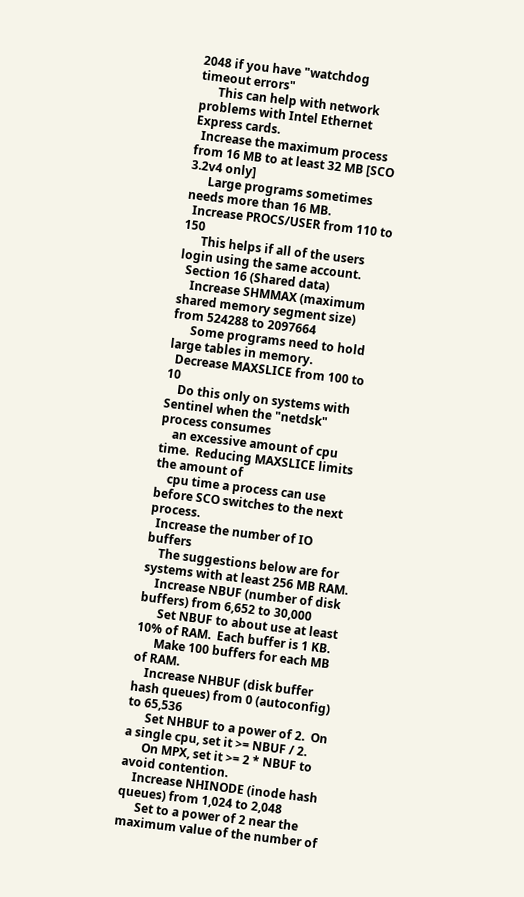2048 if you have "watchdog timeout errors"
      This can help with network problems with Intel Ethernet Express cards.
  Increase the maximum process from 16 MB to at least 32 MB [SCO 3.2v4 only]
      Large programs sometimes needs more than 16 MB.
  Increase PROCS/USER from 110 to 150
      This helps if all of the users login using the same account.
  Section 16 (Shared data)
    Increase SHMMAX (maximum shared memory segment size) from 524288 to 2097664
      Some programs need to hold large tables in memory.
  Decrease MAXSLICE from 100 to 10
    Do this only on systems with Sentinel when the "netdsk" process consumes
    an excessive amount of cpu time.  Reducing MAXSLICE limits the amount of
    cpu time a process can use before SCO switches to the next process.
  Increase the number of IO buffers
    The suggestions below are for systems with at least 256 MB RAM.
    Increase NBUF (number of disk buffers) from 6,652 to 30,000
      Set NBUF to about use at least 10% of RAM.  Each buffer is 1 KB.
      Make 100 buffers for each MB of RAM.
    Increase NHBUF (disk buffer hash queues) from 0 (autoconfig) to 65,536
      Set NHBUF to a power of 2.  On a single cpu, set it >= NBUF / 2.
      On MPX, set it >= 2 * NBUF to avoid contention.
    Increase NHINODE (inode hash queues) from 1,024 to 2,048
      Set to a power of 2 near the maximum value of the number of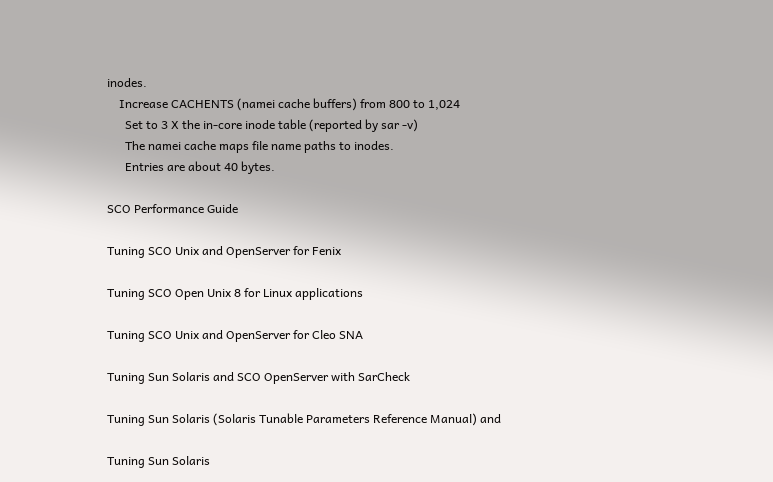inodes.
    Increase CACHENTS (namei cache buffers) from 800 to 1,024
      Set to 3 X the in-core inode table (reported by sar -v)
      The namei cache maps file name paths to inodes.
      Entries are about 40 bytes.

SCO Performance Guide

Tuning SCO Unix and OpenServer for Fenix

Tuning SCO Open Unix 8 for Linux applications

Tuning SCO Unix and OpenServer for Cleo SNA

Tuning Sun Solaris and SCO OpenServer with SarCheck

Tuning Sun Solaris (Solaris Tunable Parameters Reference Manual) and

Tuning Sun Solaris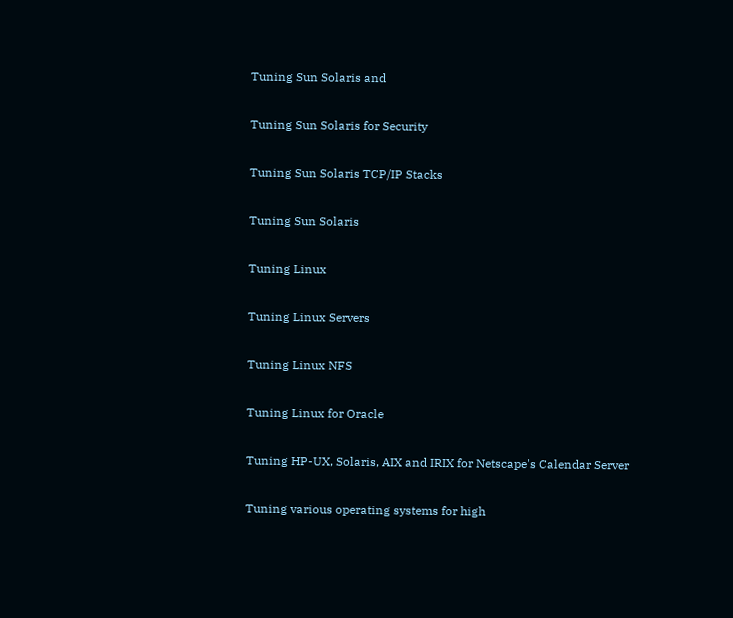Tuning Sun Solaris and

Tuning Sun Solaris for Security

Tuning Sun Solaris TCP/IP Stacks

Tuning Sun Solaris

Tuning Linux

Tuning Linux Servers

Tuning Linux NFS

Tuning Linux for Oracle

Tuning HP-UX, Solaris, AIX and IRIX for Netscape's Calendar Server

Tuning various operating systems for high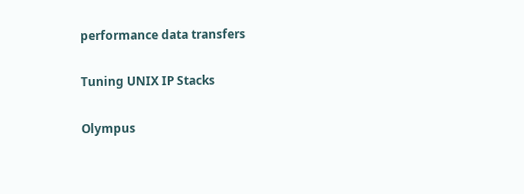performance data transfers

Tuning UNIX IP Stacks

Olympus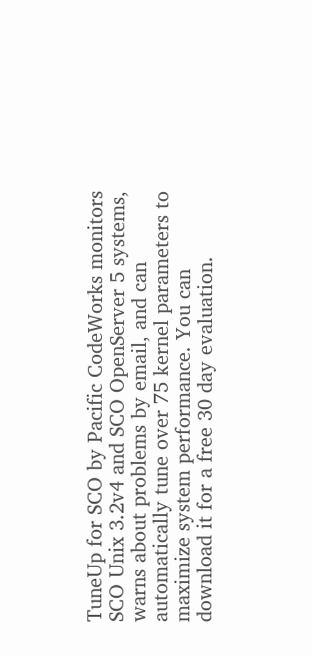TuneUp for SCO by Pacific CodeWorks monitors SCO Unix 3.2v4 and SCO OpenServer 5 systems, warns about problems by email, and can automatically tune over 75 kernel parameters to maximize system performance. You can download it for a free 30 day evaluation.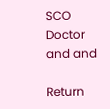SCO Doctor and and

Return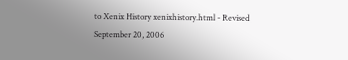to Xenix History xenixhistory.html - Revised September 20, 2006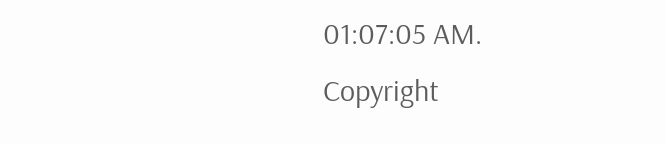01:07:05 AM.
Copyright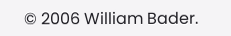© 2006 William Bader.